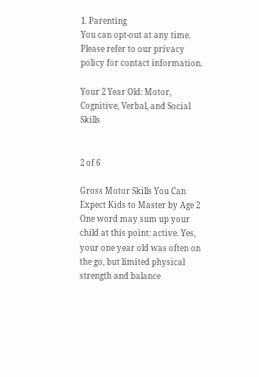1. Parenting
You can opt-out at any time. Please refer to our privacy policy for contact information.

Your 2 Year Old: Motor, Cognitive, Verbal, and Social Skills


2 of 6

Gross Motor Skills You Can Expect Kids to Master by Age 2
One word may sum up your child at this point: active. Yes, your one year old was often on the go, but limited physical strength and balance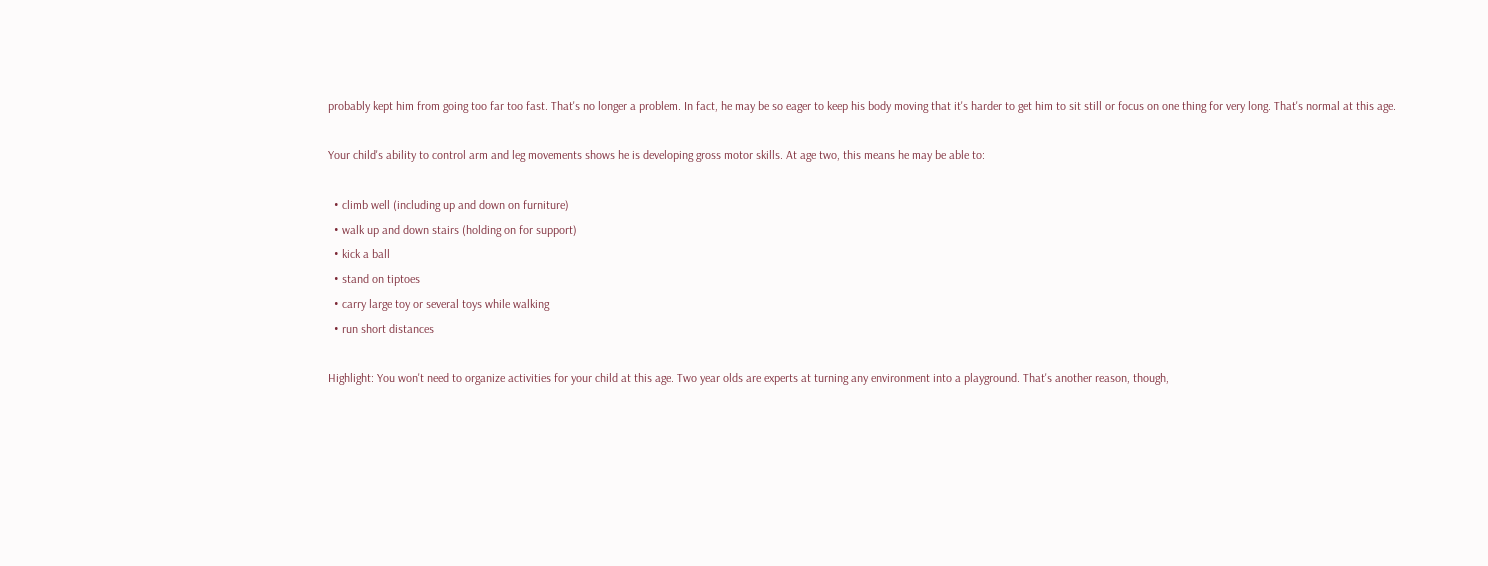probably kept him from going too far too fast. That's no longer a problem. In fact, he may be so eager to keep his body moving that it's harder to get him to sit still or focus on one thing for very long. That's normal at this age.

Your child's ability to control arm and leg movements shows he is developing gross motor skills. At age two, this means he may be able to:

  • climb well (including up and down on furniture)
  • walk up and down stairs (holding on for support)
  • kick a ball
  • stand on tiptoes
  • carry large toy or several toys while walking
  • run short distances

Highlight: You won't need to organize activities for your child at this age. Two year olds are experts at turning any environment into a playground. That's another reason, though,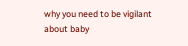why you need to be vigilant about baby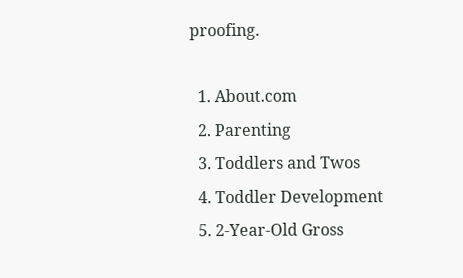proofing.

  1. About.com
  2. Parenting
  3. Toddlers and Twos
  4. Toddler Development
  5. 2-Year-Old Gross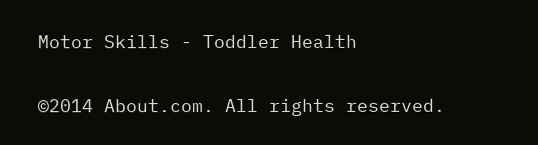Motor Skills - Toddler Health

©2014 About.com. All rights reserved.